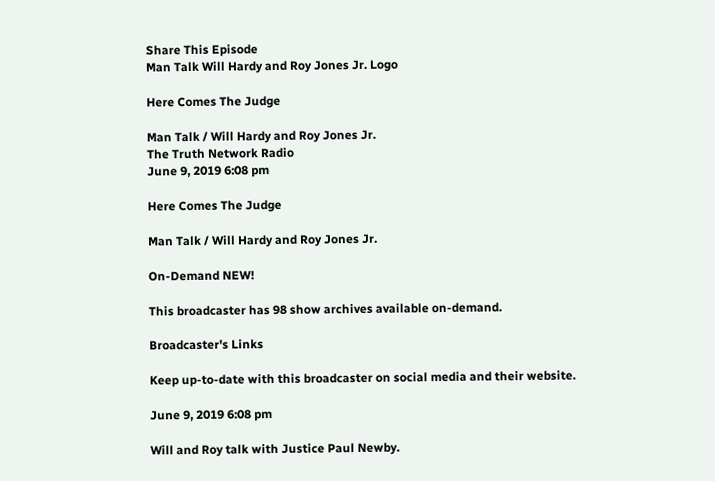Share This Episode
Man Talk Will Hardy and Roy Jones Jr. Logo

Here Comes The Judge

Man Talk / Will Hardy and Roy Jones Jr.
The Truth Network Radio
June 9, 2019 6:08 pm

Here Comes The Judge

Man Talk / Will Hardy and Roy Jones Jr.

On-Demand NEW!

This broadcaster has 98 show archives available on-demand.

Broadcaster's Links

Keep up-to-date with this broadcaster on social media and their website.

June 9, 2019 6:08 pm

Will and Roy talk with Justice Paul Newby.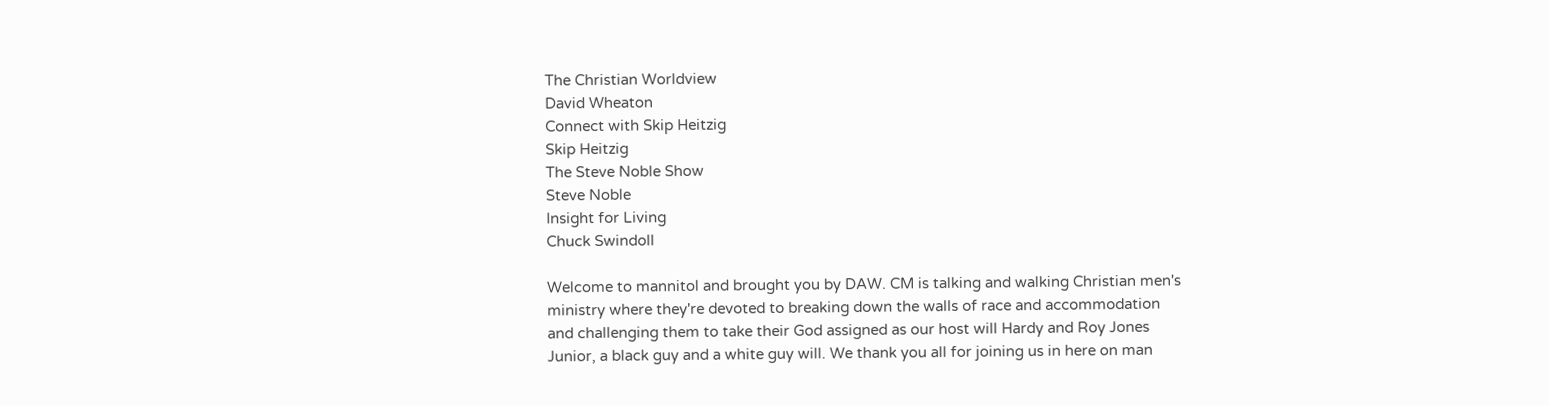The Christian Worldview
David Wheaton
Connect with Skip Heitzig
Skip Heitzig
The Steve Noble Show
Steve Noble
Insight for Living
Chuck Swindoll

Welcome to mannitol and brought you by DAW. CM is talking and walking Christian men's ministry where they're devoted to breaking down the walls of race and accommodation and challenging them to take their God assigned as our host will Hardy and Roy Jones Junior, a black guy and a white guy will. We thank you all for joining us in here on man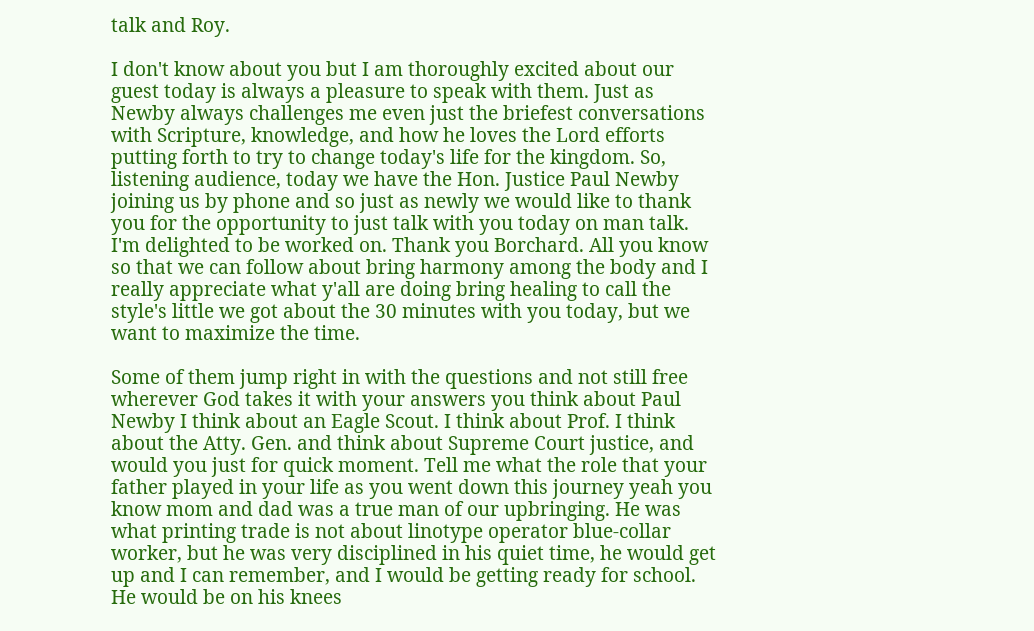talk and Roy.

I don't know about you but I am thoroughly excited about our guest today is always a pleasure to speak with them. Just as Newby always challenges me even just the briefest conversations with Scripture, knowledge, and how he loves the Lord efforts putting forth to try to change today's life for the kingdom. So, listening audience, today we have the Hon. Justice Paul Newby joining us by phone and so just as newly we would like to thank you for the opportunity to just talk with you today on man talk. I'm delighted to be worked on. Thank you Borchard. All you know so that we can follow about bring harmony among the body and I really appreciate what y'all are doing bring healing to call the style's little we got about the 30 minutes with you today, but we want to maximize the time.

Some of them jump right in with the questions and not still free wherever God takes it with your answers you think about Paul Newby I think about an Eagle Scout. I think about Prof. I think about the Atty. Gen. and think about Supreme Court justice, and would you just for quick moment. Tell me what the role that your father played in your life as you went down this journey yeah you know mom and dad was a true man of our upbringing. He was what printing trade is not about linotype operator blue-collar worker, but he was very disciplined in his quiet time, he would get up and I can remember, and I would be getting ready for school. He would be on his knees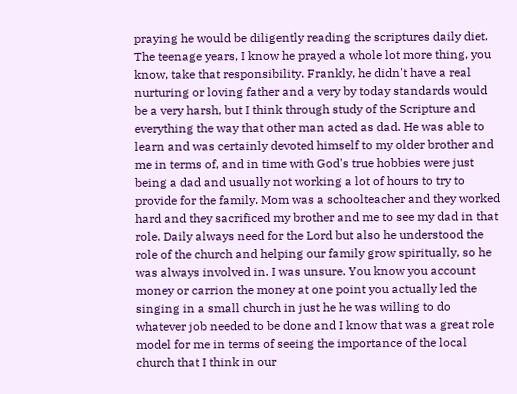praying he would be diligently reading the scriptures daily diet. The teenage years, I know he prayed a whole lot more thing, you know, take that responsibility. Frankly, he didn't have a real nurturing or loving father and a very by today standards would be a very harsh, but I think through study of the Scripture and everything the way that other man acted as dad. He was able to learn and was certainly devoted himself to my older brother and me in terms of, and in time with God's true hobbies were just being a dad and usually not working a lot of hours to try to provide for the family. Mom was a schoolteacher and they worked hard and they sacrificed my brother and me to see my dad in that role. Daily always need for the Lord but also he understood the role of the church and helping our family grow spiritually, so he was always involved in. I was unsure. You know you account money or carrion the money at one point you actually led the singing in a small church in just he he was willing to do whatever job needed to be done and I know that was a great role model for me in terms of seeing the importance of the local church that I think in our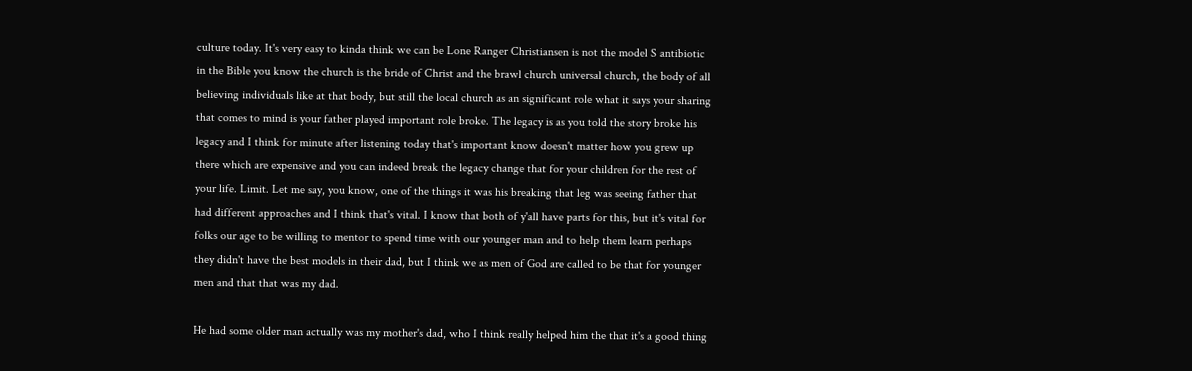culture today. It's very easy to kinda think we can be Lone Ranger Christiansen is not the model S antibiotic in the Bible you know the church is the bride of Christ and the brawl church universal church, the body of all believing individuals like at that body, but still the local church as an significant role what it says your sharing that comes to mind is your father played important role broke. The legacy is as you told the story broke his legacy and I think for minute after listening today that's important know doesn't matter how you grew up there which are expensive and you can indeed break the legacy change that for your children for the rest of your life. Limit. Let me say, you know, one of the things it was his breaking that leg was seeing father that had different approaches and I think that's vital. I know that both of y'all have parts for this, but it's vital for folks our age to be willing to mentor to spend time with our younger man and to help them learn perhaps they didn't have the best models in their dad, but I think we as men of God are called to be that for younger men and that that was my dad.

He had some older man actually was my mother's dad, who I think really helped him the that it's a good thing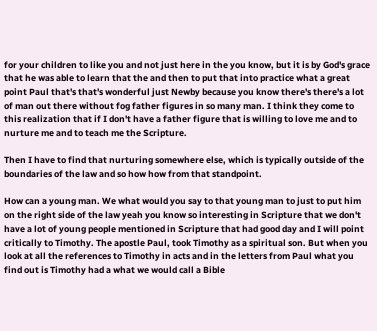for your children to like you and not just here in the you know, but it is by God's grace that he was able to learn that the and then to put that into practice what a great point Paul that's that's wonderful just Newby because you know there's there's a lot of man out there without fog father figures in so many man. I think they come to this realization that if I don't have a father figure that is willing to love me and to nurture me and to teach me the Scripture.

Then I have to find that nurturing somewhere else, which is typically outside of the boundaries of the law and so how how from that standpoint.

How can a young man. We what would you say to that young man to just to put him on the right side of the law yeah you know so interesting in Scripture that we don't have a lot of young people mentioned in Scripture that had good day and I will point critically to Timothy. The apostle Paul, took Timothy as a spiritual son. But when you look at all the references to Timothy in acts and in the letters from Paul what you find out is Timothy had a what we would call a Bible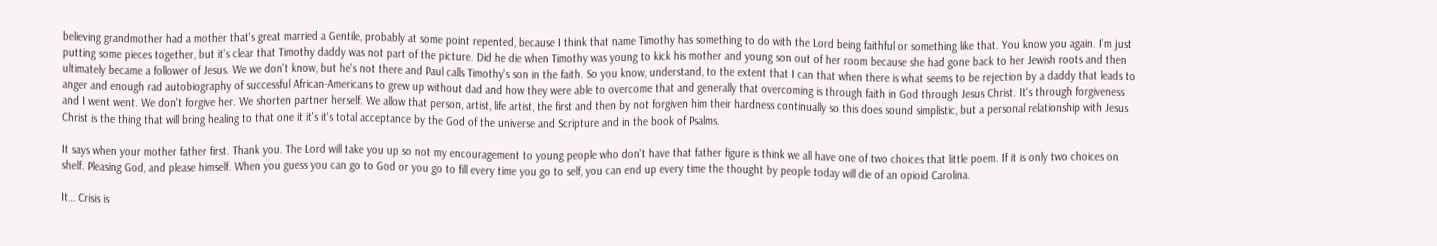believing grandmother had a mother that's great married a Gentile, probably at some point repented, because I think that name Timothy has something to do with the Lord being faithful or something like that. You know you again. I'm just putting some pieces together, but it's clear that Timothy daddy was not part of the picture. Did he die when Timothy was young to kick his mother and young son out of her room because she had gone back to her Jewish roots and then ultimately became a follower of Jesus. We we don't know, but he's not there and Paul calls Timothy's son in the faith. So you know, understand, to the extent that I can that when there is what seems to be rejection by a daddy that leads to anger and enough rad autobiography of successful African-Americans to grew up without dad and how they were able to overcome that and generally that overcoming is through faith in God through Jesus Christ. It's through forgiveness and I went went. We don't forgive her. We shorten partner herself. We allow that person, artist, life artist, the first and then by not forgiven him their hardness continually so this does sound simplistic, but a personal relationship with Jesus Christ is the thing that will bring healing to that one it it's it's total acceptance by the God of the universe and Scripture and in the book of Psalms.

It says when your mother father first. Thank you. The Lord will take you up so not my encouragement to young people who don't have that father figure is think we all have one of two choices that little poem. If it is only two choices on shelf. Pleasing God, and please himself. When you guess you can go to God or you go to fill every time you go to self, you can end up every time the thought by people today will die of an opioid Carolina.

It… Crisis is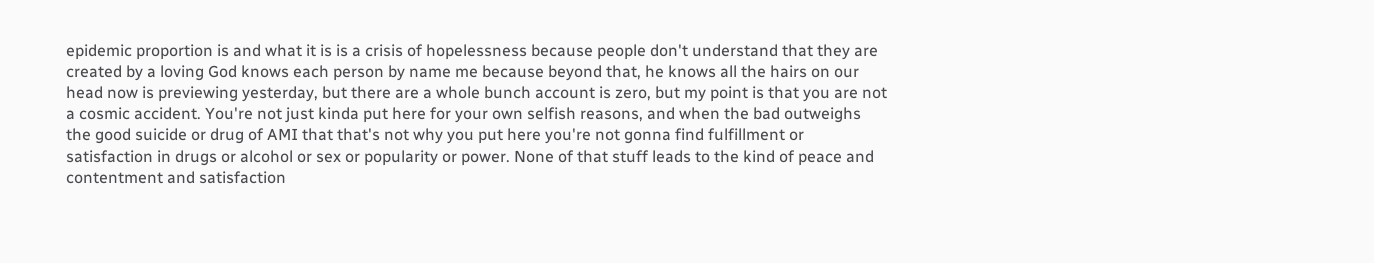epidemic proportion is and what it is is a crisis of hopelessness because people don't understand that they are created by a loving God knows each person by name me because beyond that, he knows all the hairs on our head now is previewing yesterday, but there are a whole bunch account is zero, but my point is that you are not a cosmic accident. You're not just kinda put here for your own selfish reasons, and when the bad outweighs the good suicide or drug of AMI that that's not why you put here you're not gonna find fulfillment or satisfaction in drugs or alcohol or sex or popularity or power. None of that stuff leads to the kind of peace and contentment and satisfaction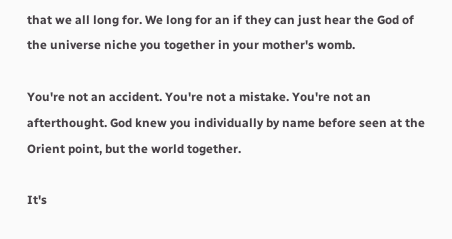that we all long for. We long for an if they can just hear the God of the universe niche you together in your mother's womb.

You're not an accident. You're not a mistake. You're not an afterthought. God knew you individually by name before seen at the Orient point, but the world together.

It's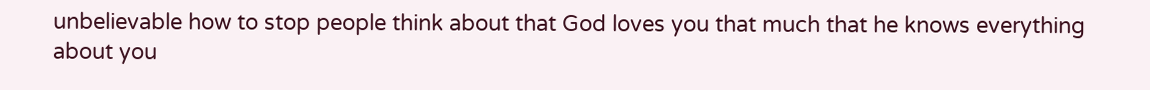unbelievable how to stop people think about that God loves you that much that he knows everything about you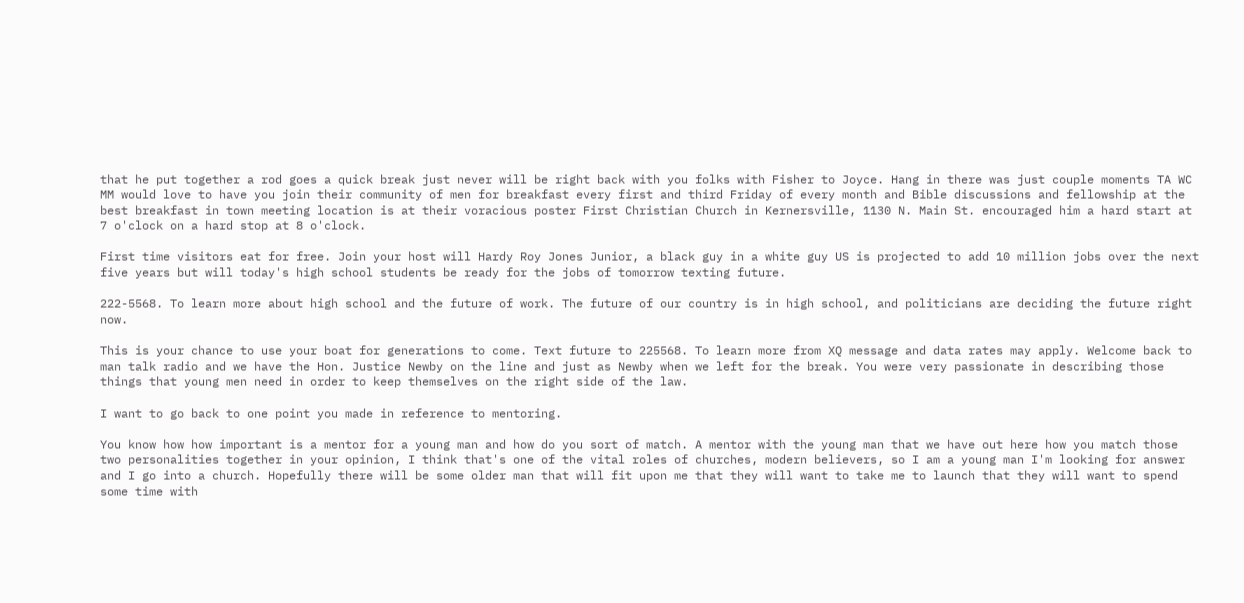that he put together a rod goes a quick break just never will be right back with you folks with Fisher to Joyce. Hang in there was just couple moments TA WC MM would love to have you join their community of men for breakfast every first and third Friday of every month and Bible discussions and fellowship at the best breakfast in town meeting location is at their voracious poster First Christian Church in Kernersville, 1130 N. Main St. encouraged him a hard start at 7 o'clock on a hard stop at 8 o'clock.

First time visitors eat for free. Join your host will Hardy Roy Jones Junior, a black guy in a white guy US is projected to add 10 million jobs over the next five years but will today's high school students be ready for the jobs of tomorrow texting future.

222-5568. To learn more about high school and the future of work. The future of our country is in high school, and politicians are deciding the future right now.

This is your chance to use your boat for generations to come. Text future to 225568. To learn more from XQ message and data rates may apply. Welcome back to man talk radio and we have the Hon. Justice Newby on the line and just as Newby when we left for the break. You were very passionate in describing those things that young men need in order to keep themselves on the right side of the law.

I want to go back to one point you made in reference to mentoring.

You know how how important is a mentor for a young man and how do you sort of match. A mentor with the young man that we have out here how you match those two personalities together in your opinion, I think that's one of the vital roles of churches, modern believers, so I am a young man I'm looking for answer and I go into a church. Hopefully there will be some older man that will fit upon me that they will want to take me to launch that they will want to spend some time with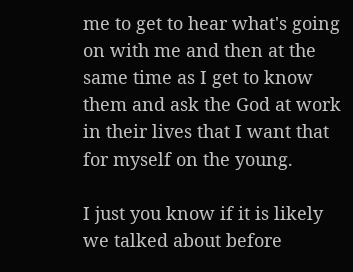me to get to hear what's going on with me and then at the same time as I get to know them and ask the God at work in their lives that I want that for myself on the young.

I just you know if it is likely we talked about before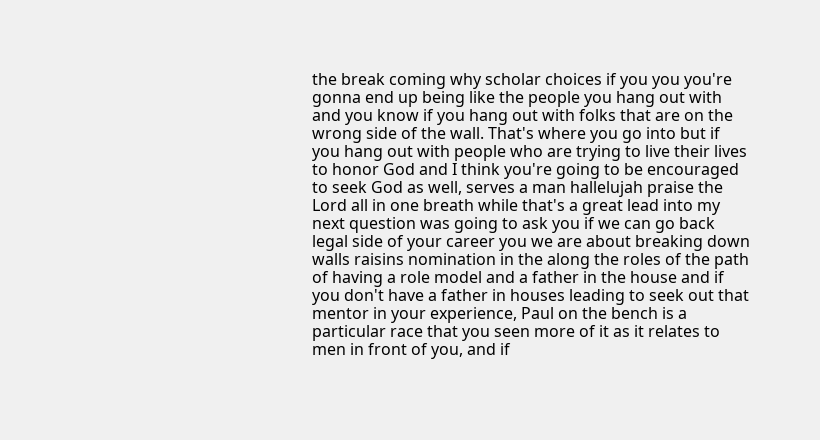the break coming why scholar choices if you you you're gonna end up being like the people you hang out with and you know if you hang out with folks that are on the wrong side of the wall. That's where you go into but if you hang out with people who are trying to live their lives to honor God and I think you're going to be encouraged to seek God as well, serves a man hallelujah praise the Lord all in one breath while that's a great lead into my next question was going to ask you if we can go back legal side of your career you we are about breaking down walls raisins nomination in the along the roles of the path of having a role model and a father in the house and if you don't have a father in houses leading to seek out that mentor in your experience, Paul on the bench is a particular race that you seen more of it as it relates to men in front of you, and if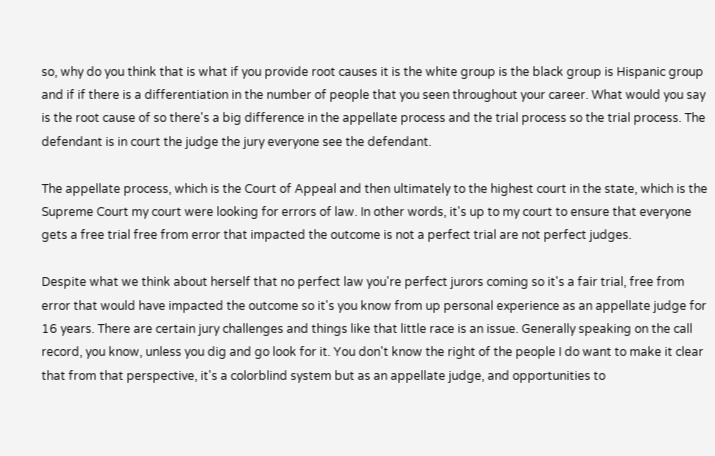so, why do you think that is what if you provide root causes it is the white group is the black group is Hispanic group and if if there is a differentiation in the number of people that you seen throughout your career. What would you say is the root cause of so there's a big difference in the appellate process and the trial process so the trial process. The defendant is in court the judge the jury everyone see the defendant.

The appellate process, which is the Court of Appeal and then ultimately to the highest court in the state, which is the Supreme Court my court were looking for errors of law. In other words, it's up to my court to ensure that everyone gets a free trial free from error that impacted the outcome is not a perfect trial are not perfect judges.

Despite what we think about herself that no perfect law you're perfect jurors coming so it's a fair trial, free from error that would have impacted the outcome so it's you know from up personal experience as an appellate judge for 16 years. There are certain jury challenges and things like that little race is an issue. Generally speaking on the call record, you know, unless you dig and go look for it. You don't know the right of the people I do want to make it clear that from that perspective, it's a colorblind system but as an appellate judge, and opportunities to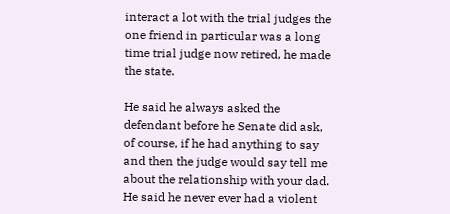interact a lot with the trial judges the one friend in particular was a long time trial judge now retired, he made the state.

He said he always asked the defendant before he Senate did ask, of course, if he had anything to say and then the judge would say tell me about the relationship with your dad. He said he never ever had a violent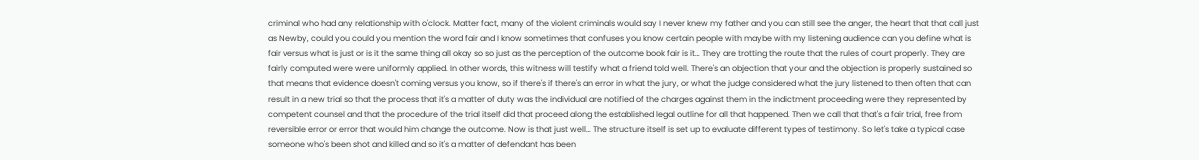criminal who had any relationship with o'clock. Matter fact, many of the violent criminals would say I never knew my father and you can still see the anger, the heart that that call just as Newby, could you could you mention the word fair and I know sometimes that confuses you know certain people with maybe with my listening audience can you define what is fair versus what is just or is it the same thing all okay so so just as the perception of the outcome book fair is it… They are trotting the route that the rules of court properly. They are fairly computed were were uniformly applied. In other words, this witness will testify what a friend told well. There's an objection that your and the objection is properly sustained so that means that evidence doesn't coming versus you know, so if there's if there's an error in what the jury, or what the judge considered what the jury listened to then often that can result in a new trial so that the process that it's a matter of duty was the individual are notified of the charges against them in the indictment proceeding were they represented by competent counsel and that the procedure of the trial itself did that proceed along the established legal outline for all that happened. Then we call that that's a fair trial, free from reversible error or error that would him change the outcome. Now is that just well… The structure itself is set up to evaluate different types of testimony. So let's take a typical case someone who's been shot and killed and so it's a matter of defendant has been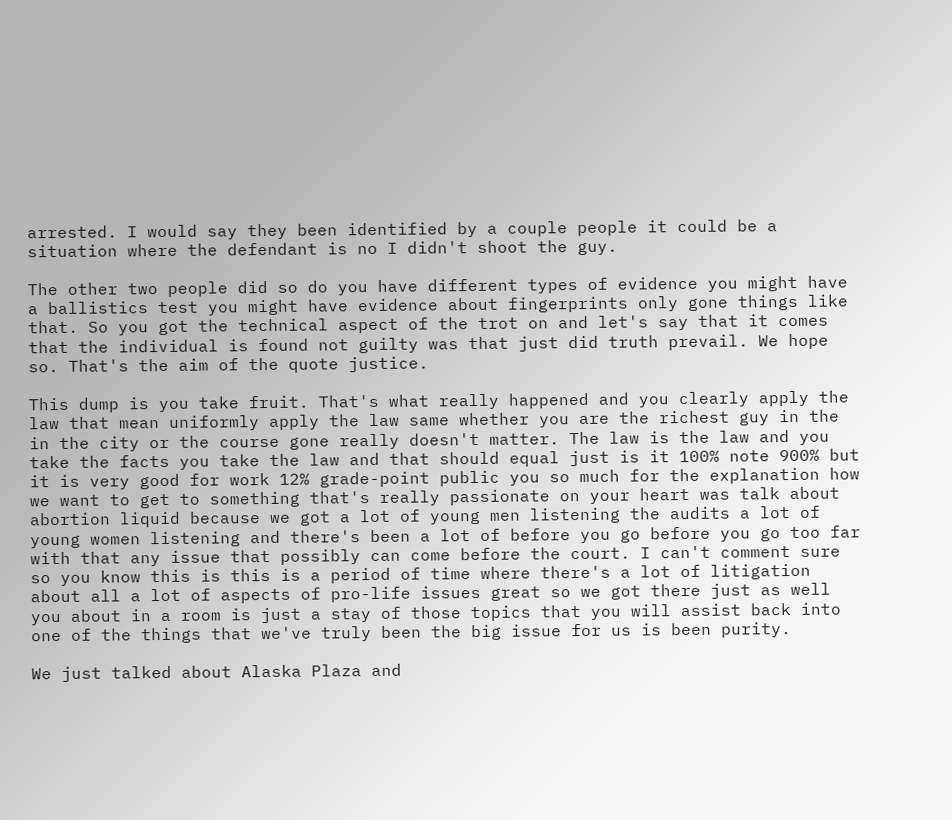arrested. I would say they been identified by a couple people it could be a situation where the defendant is no I didn't shoot the guy.

The other two people did so do you have different types of evidence you might have a ballistics test you might have evidence about fingerprints only gone things like that. So you got the technical aspect of the trot on and let's say that it comes that the individual is found not guilty was that just did truth prevail. We hope so. That's the aim of the quote justice.

This dump is you take fruit. That's what really happened and you clearly apply the law that mean uniformly apply the law same whether you are the richest guy in the in the city or the course gone really doesn't matter. The law is the law and you take the facts you take the law and that should equal just is it 100% note 900% but it is very good for work 12% grade-point public you so much for the explanation how we want to get to something that's really passionate on your heart was talk about abortion liquid because we got a lot of young men listening the audits a lot of young women listening and there's been a lot of before you go before you go too far with that any issue that possibly can come before the court. I can't comment sure so you know this is this is a period of time where there's a lot of litigation about all a lot of aspects of pro-life issues great so we got there just as well you about in a room is just a stay of those topics that you will assist back into one of the things that we've truly been the big issue for us is been purity.

We just talked about Alaska Plaza and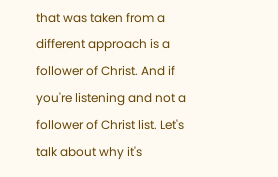that was taken from a different approach is a follower of Christ. And if you're listening and not a follower of Christ list. Let's talk about why it's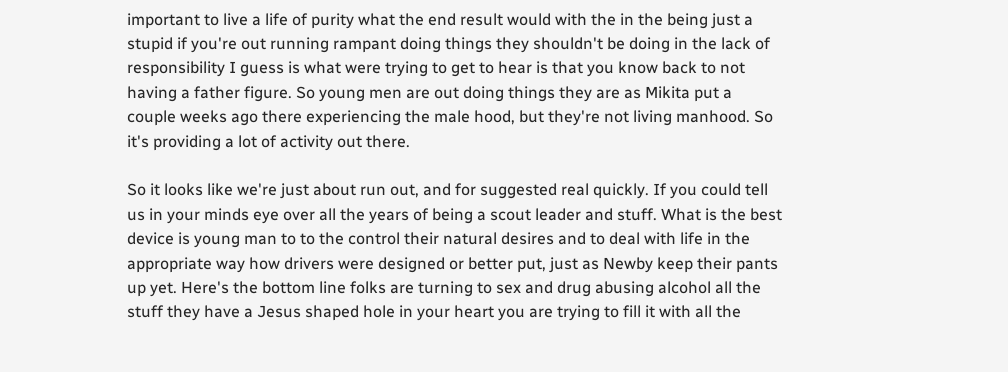important to live a life of purity what the end result would with the in the being just a stupid if you're out running rampant doing things they shouldn't be doing in the lack of responsibility I guess is what were trying to get to hear is that you know back to not having a father figure. So young men are out doing things they are as Mikita put a couple weeks ago there experiencing the male hood, but they're not living manhood. So it's providing a lot of activity out there.

So it looks like we're just about run out, and for suggested real quickly. If you could tell us in your minds eye over all the years of being a scout leader and stuff. What is the best device is young man to to the control their natural desires and to deal with life in the appropriate way how drivers were designed or better put, just as Newby keep their pants up yet. Here's the bottom line folks are turning to sex and drug abusing alcohol all the stuff they have a Jesus shaped hole in your heart you are trying to fill it with all the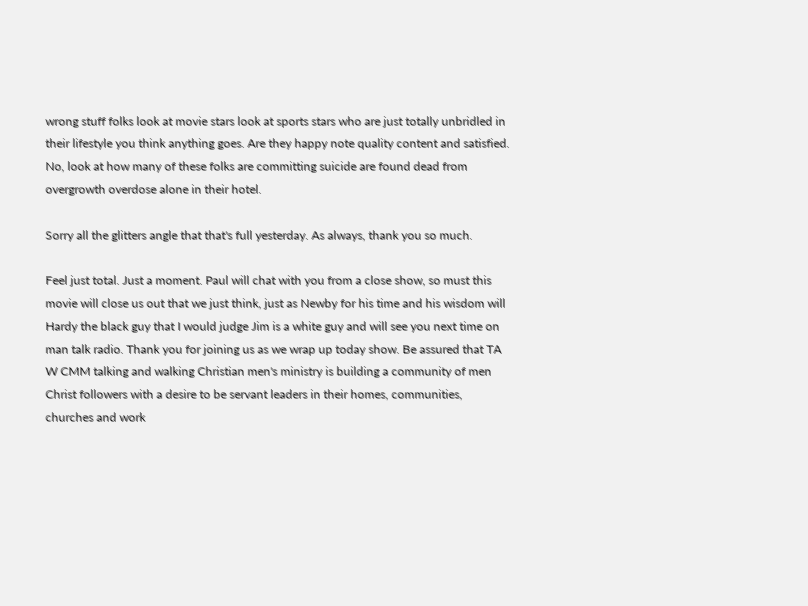wrong stuff folks look at movie stars look at sports stars who are just totally unbridled in their lifestyle you think anything goes. Are they happy note quality content and satisfied. No, look at how many of these folks are committing suicide are found dead from overgrowth overdose alone in their hotel.

Sorry all the glitters angle that that's full yesterday. As always, thank you so much.

Feel just total. Just a moment. Paul will chat with you from a close show, so must this movie will close us out that we just think, just as Newby for his time and his wisdom will Hardy the black guy that I would judge Jim is a white guy and will see you next time on man talk radio. Thank you for joining us as we wrap up today show. Be assured that TA W CMM talking and walking Christian men's ministry is building a community of men Christ followers with a desire to be servant leaders in their homes, communities, churches and work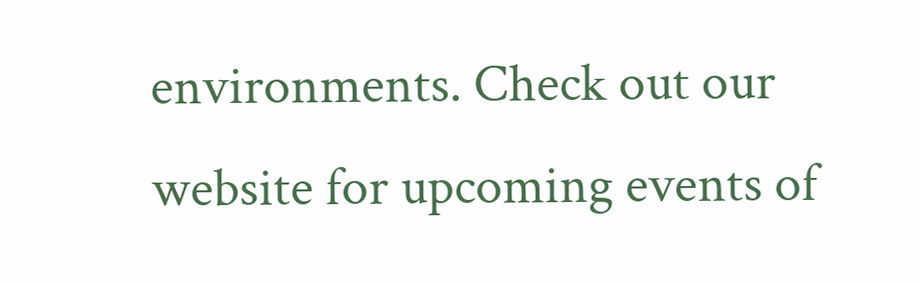environments. Check out our website for upcoming events of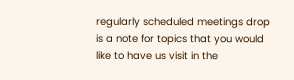regularly scheduled meetings drop is a note for topics that you would like to have us visit in the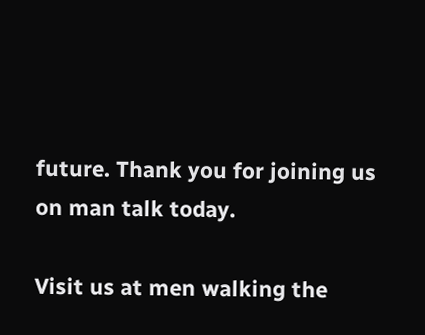future. Thank you for joining us on man talk today.

Visit us at men walking the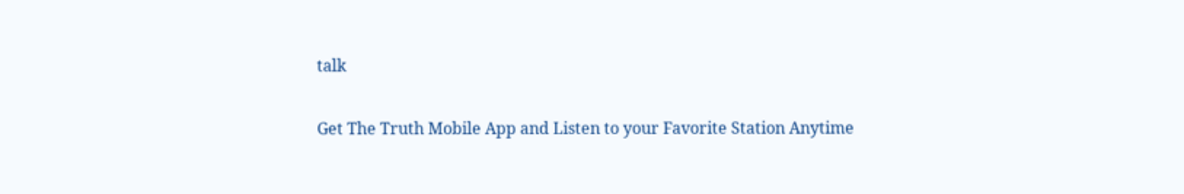talk

Get The Truth Mobile App and Listen to your Favorite Station Anytime